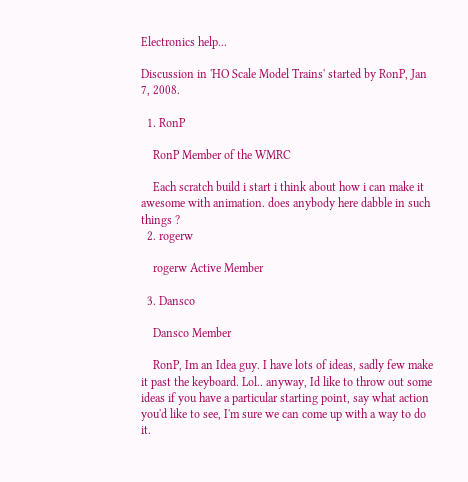Electronics help...

Discussion in 'HO Scale Model Trains' started by RonP, Jan 7, 2008.

  1. RonP

    RonP Member of the WMRC

    Each scratch build i start i think about how i can make it awesome with animation. does anybody here dabble in such things ?
  2. rogerw

    rogerw Active Member

  3. Dansco

    Dansco Member

    RonP, Im an Idea guy. I have lots of ideas, sadly few make it past the keyboard. Lol.. anyway, Id like to throw out some ideas if you have a particular starting point, say what action you'd like to see, I'm sure we can come up with a way to do it.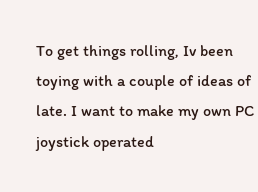To get things rolling, Iv been toying with a couple of ideas of late. I want to make my own PC joystick operated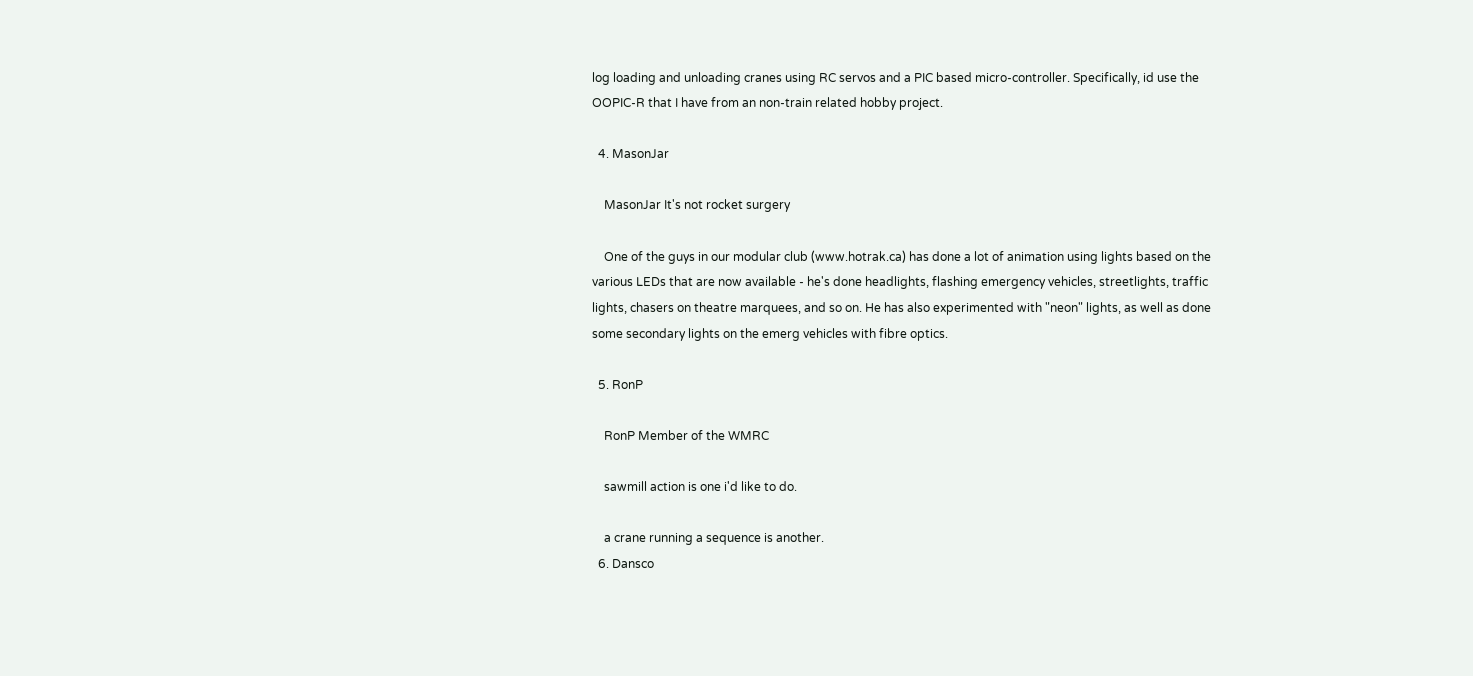log loading and unloading cranes using RC servos and a PIC based micro-controller. Specifically, id use the OOPIC-R that I have from an non-train related hobby project.

  4. MasonJar

    MasonJar It's not rocket surgery

    One of the guys in our modular club (www.hotrak.ca) has done a lot of animation using lights based on the various LEDs that are now available - he's done headlights, flashing emergency vehicles, streetlights, traffic lights, chasers on theatre marquees, and so on. He has also experimented with "neon" lights, as well as done some secondary lights on the emerg vehicles with fibre optics.

  5. RonP

    RonP Member of the WMRC

    sawmill action is one i'd like to do.

    a crane running a sequence is another.
  6. Dansco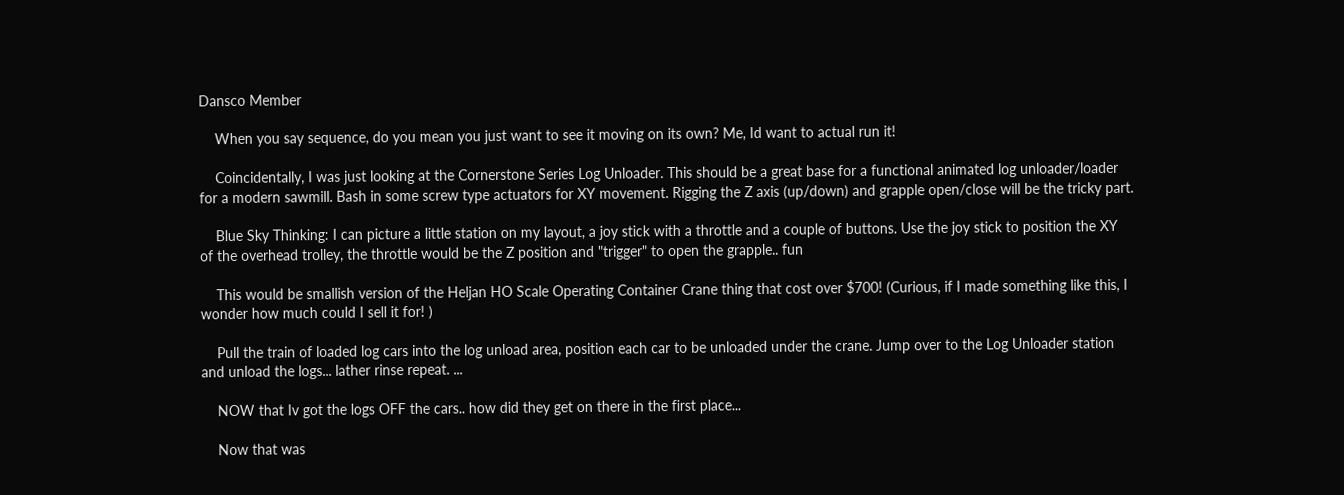Dansco Member

    When you say sequence, do you mean you just want to see it moving on its own? Me, Id want to actual run it!

    Coincidentally, I was just looking at the Cornerstone Series Log Unloader. This should be a great base for a functional animated log unloader/loader for a modern sawmill. Bash in some screw type actuators for XY movement. Rigging the Z axis (up/down) and grapple open/close will be the tricky part.

    Blue Sky Thinking: I can picture a little station on my layout, a joy stick with a throttle and a couple of buttons. Use the joy stick to position the XY of the overhead trolley, the throttle would be the Z position and "trigger" to open the grapple.. fun

    This would be smallish version of the Heljan HO Scale Operating Container Crane thing that cost over $700! (Curious, if I made something like this, I wonder how much could I sell it for! )

    Pull the train of loaded log cars into the log unload area, position each car to be unloaded under the crane. Jump over to the Log Unloader station and unload the logs... lather rinse repeat. ...

    NOW that Iv got the logs OFF the cars.. how did they get on there in the first place...

    Now that was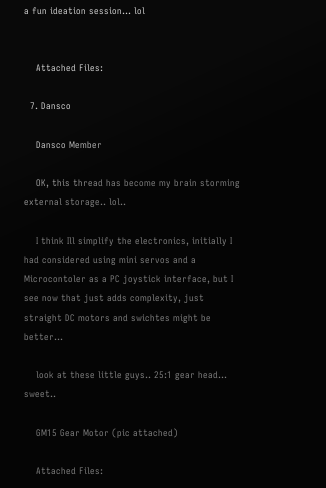a fun ideation session... lol


    Attached Files:

  7. Dansco

    Dansco Member

    OK, this thread has become my brain storming external storage.. lol..

    I think Ill simplify the electronics, initially I had considered using mini servos and a Microcontoler as a PC joystick interface, but I see now that just adds complexity, just straight DC motors and swichtes might be better...

    look at these little guys.. 25:1 gear head... sweet..

    GM15 Gear Motor (pic attached)

    Attached Files: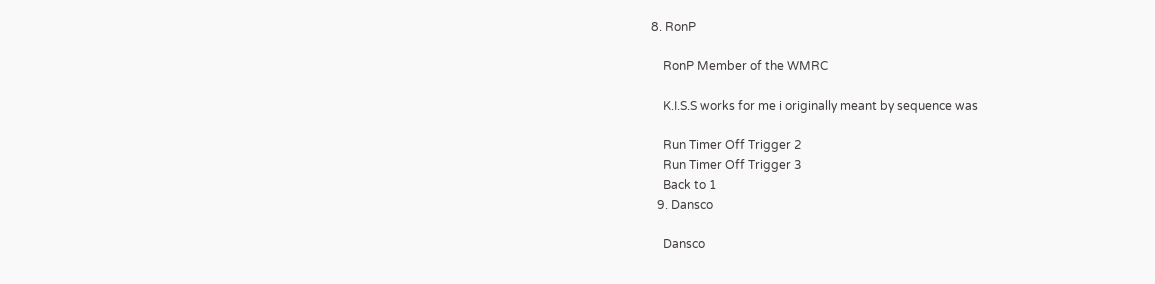8. RonP

    RonP Member of the WMRC

    K.I.S.S works for me i originally meant by sequence was

    Run Timer Off Trigger 2
    Run Timer Off Trigger 3
    Back to 1
  9. Dansco

    Dansco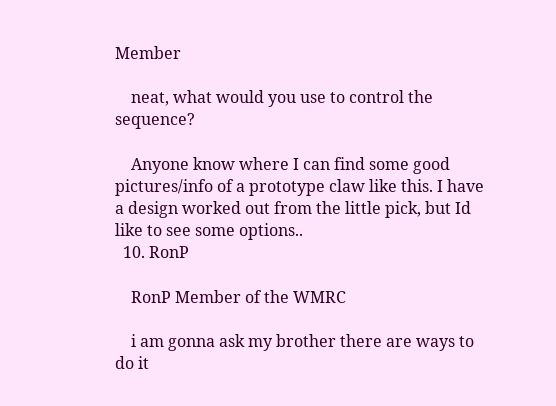Member

    neat, what would you use to control the sequence?

    Anyone know where I can find some good pictures/info of a prototype claw like this. I have a design worked out from the little pick, but Id like to see some options..
  10. RonP

    RonP Member of the WMRC

    i am gonna ask my brother there are ways to do it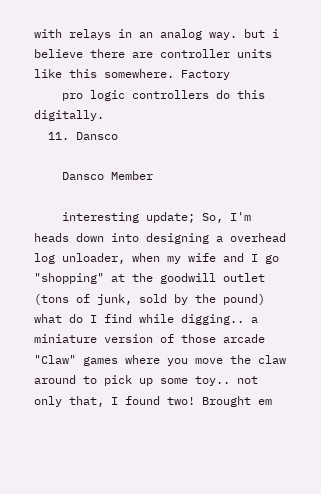with relays in an analog way. but i believe there are controller units like this somewhere. Factory
    pro logic controllers do this digitally.
  11. Dansco

    Dansco Member

    interesting update; So, I'm heads down into designing a overhead log unloader, when my wife and I go "shopping" at the goodwill outlet (tons of junk, sold by the pound) what do I find while digging.. a miniature version of those arcade "Claw" games where you move the claw around to pick up some toy.. not only that, I found two! Brought em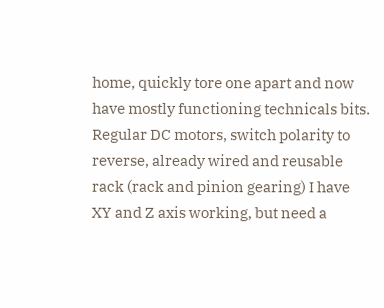home, quickly tore one apart and now have mostly functioning technicals bits. Regular DC motors, switch polarity to reverse, already wired and reusable rack (rack and pinion gearing) I have XY and Z axis working, but need a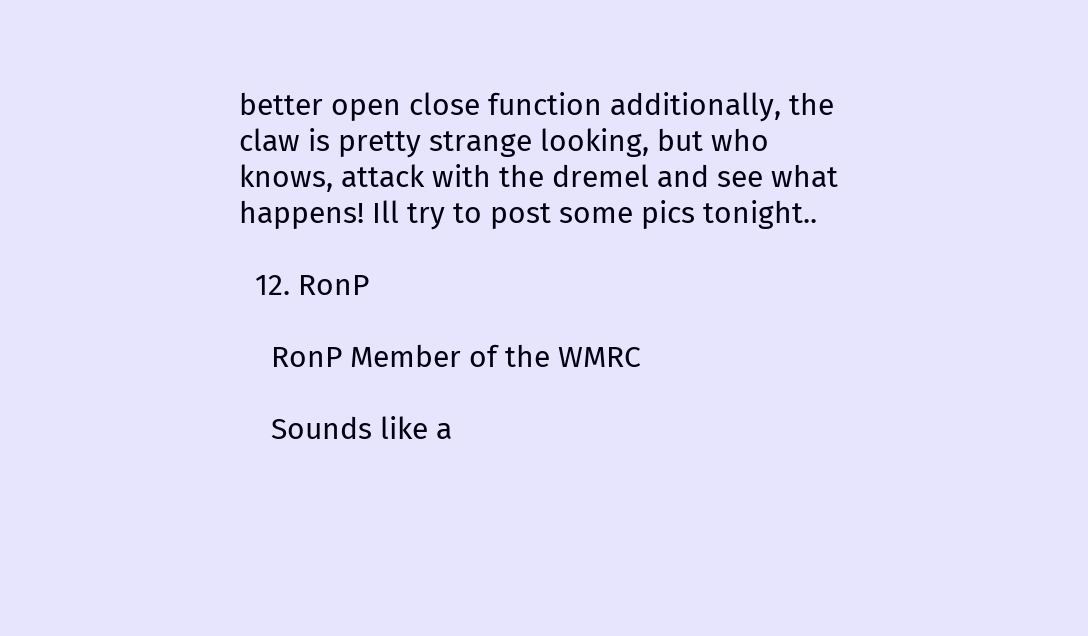better open close function additionally, the claw is pretty strange looking, but who knows, attack with the dremel and see what happens! Ill try to post some pics tonight..

  12. RonP

    RonP Member of the WMRC

    Sounds like a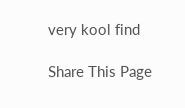very kool find

Share This Page